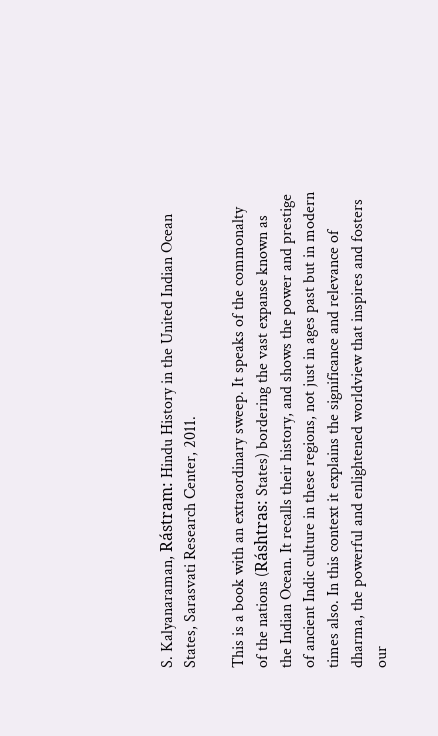S. Kalyanaraman, Rástram: Hindu History in the United Indian Ocean States, Sarasvati Research Center, 2011.

This is a book with an extraordinary sweep. It speaks of the commonalty of the nations (Ráshtras: States) bordering the vast expanse known as the Indian Ocean. It recalls their history, and shows the power and prestige of ancient Indic culture in these regions, not just in ages past but in modern times also. In this context it explains the significance and relevance of dharma, the powerful and enlightened worldview that inspires and fosters our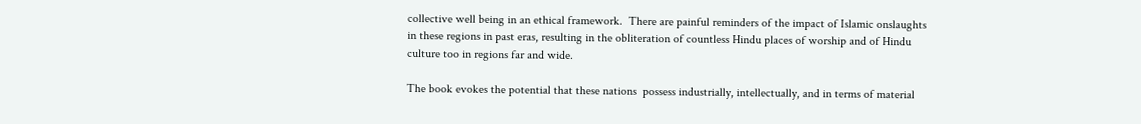collective well being in an ethical framework.  There are painful reminders of the impact of Islamic onslaughts in these regions in past eras, resulting in the obliteration of countless Hindu places of worship and of Hindu culture too in regions far and wide.

The book evokes the potential that these nations  possess industrially, intellectually, and in terms of material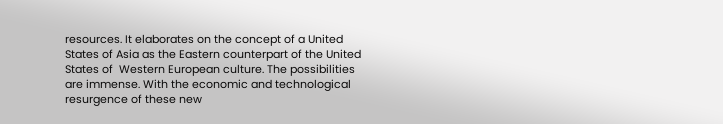resources. It elaborates on the concept of a United States of Asia as the Eastern counterpart of the United States of  Western European culture. The possibilities are immense. With the economic and technological resurgence of these new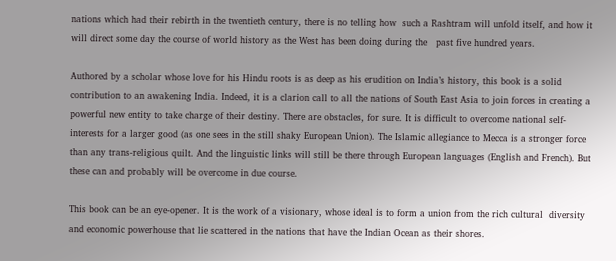nations which had their rebirth in the twentieth century, there is no telling how  such a Rashtram will unfold itself, and how it will direct some day the course of world history as the West has been doing during the   past five hundred years.

Authored by a scholar whose love for his Hindu roots is as deep as his erudition on India’s history, this book is a solid contribution to an awakening India. Indeed, it is a clarion call to all the nations of South East Asia to join forces in creating a powerful new entity to take charge of their destiny. There are obstacles, for sure. It is difficult to overcome national self-interests for a larger good (as one sees in the still shaky European Union). The Islamic allegiance to Mecca is a stronger force than any trans-religious quilt. And the linguistic links will still be there through European languages (English and French). But these can and probably will be overcome in due course.

This book can be an eye-opener. It is the work of a visionary, whose ideal is to form a union from the rich cultural  diversity and economic powerhouse that lie scattered in the nations that have the Indian Ocean as their shores.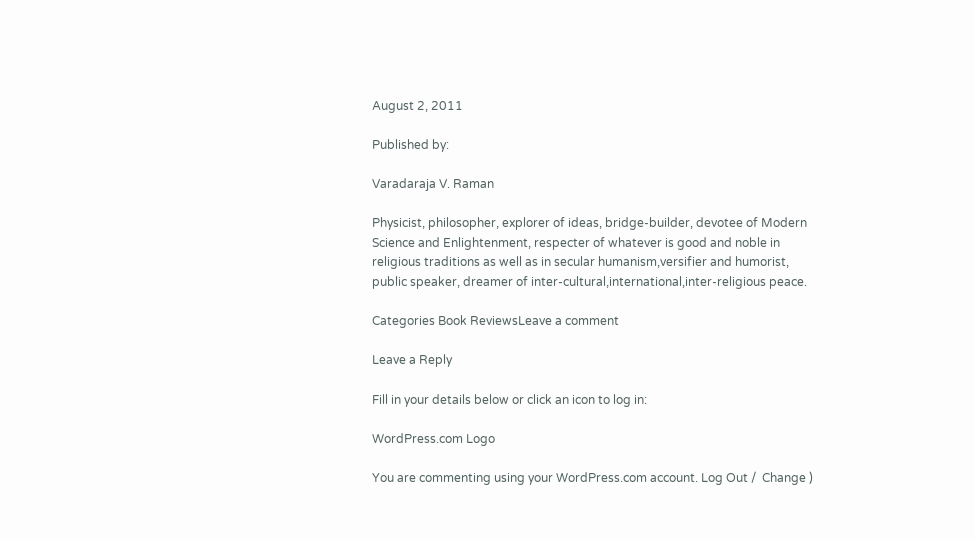August 2, 2011

Published by:

Varadaraja V. Raman

Physicist, philosopher, explorer of ideas, bridge-builder, devotee of Modern Science and Enlightenment, respecter of whatever is good and noble in religious traditions as well as in secular humanism,versifier and humorist, public speaker, dreamer of inter-cultural,international,inter-religious peace.

Categories Book ReviewsLeave a comment

Leave a Reply

Fill in your details below or click an icon to log in:

WordPress.com Logo

You are commenting using your WordPress.com account. Log Out /  Change )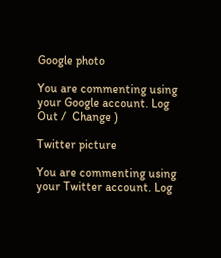Google photo

You are commenting using your Google account. Log Out /  Change )

Twitter picture

You are commenting using your Twitter account. Log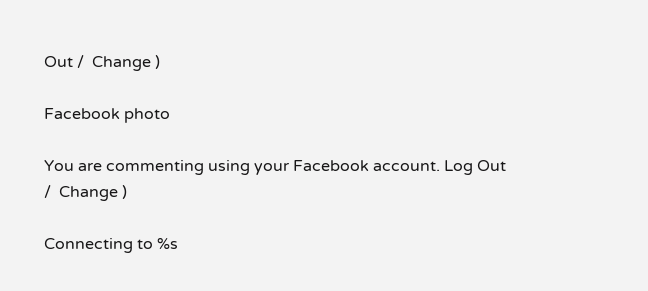Out /  Change )

Facebook photo

You are commenting using your Facebook account. Log Out /  Change )

Connecting to %s